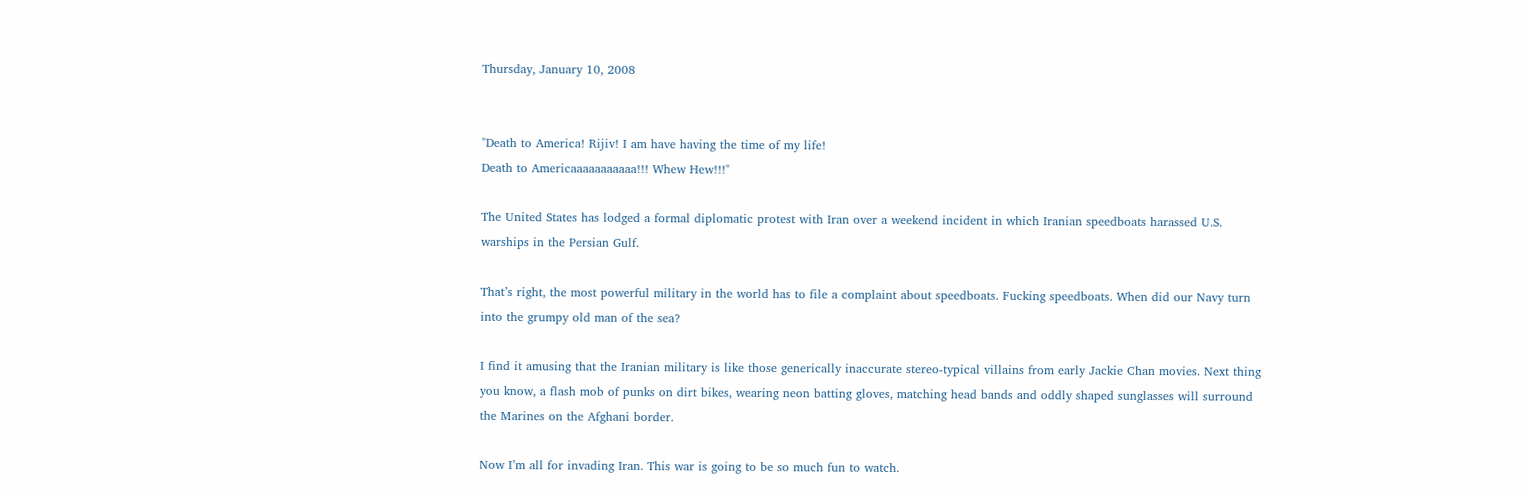Thursday, January 10, 2008


"Death to America! Rijiv! I am have having the time of my life!
Death to Americaaaaaaaaaaa!!! Whew Hew!!!"

The United States has lodged a formal diplomatic protest with Iran over a weekend incident in which Iranian speedboats harassed U.S. warships in the Persian Gulf.

That’s right, the most powerful military in the world has to file a complaint about speedboats. Fucking speedboats. When did our Navy turn into the grumpy old man of the sea?

I find it amusing that the Iranian military is like those generically inaccurate stereo-typical villains from early Jackie Chan movies. Next thing you know, a flash mob of punks on dirt bikes, wearing neon batting gloves, matching head bands and oddly shaped sunglasses will surround the Marines on the Afghani border.

Now I’m all for invading Iran. This war is going to be so much fun to watch.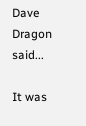Dave Dragon said...

It was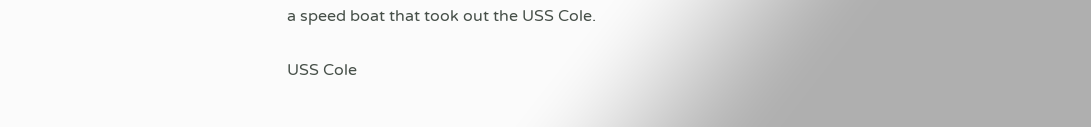a speed boat that took out the USS Cole.

USS Cole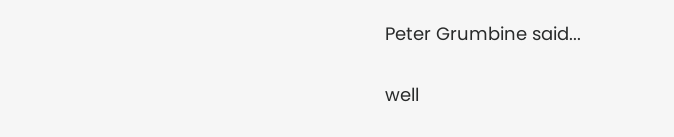Peter Grumbine said...

well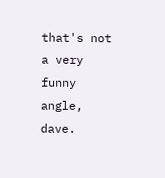that's not a very funny angle, dave.